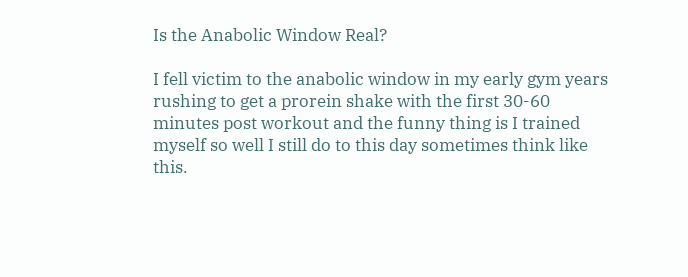Is the Anabolic Window Real?

I fell victim to the anabolic window in my early gym years rushing to get a prorein shake with the first 30-60 minutes post workout and the funny thing is I trained myself so well I still do to this day sometimes think like this.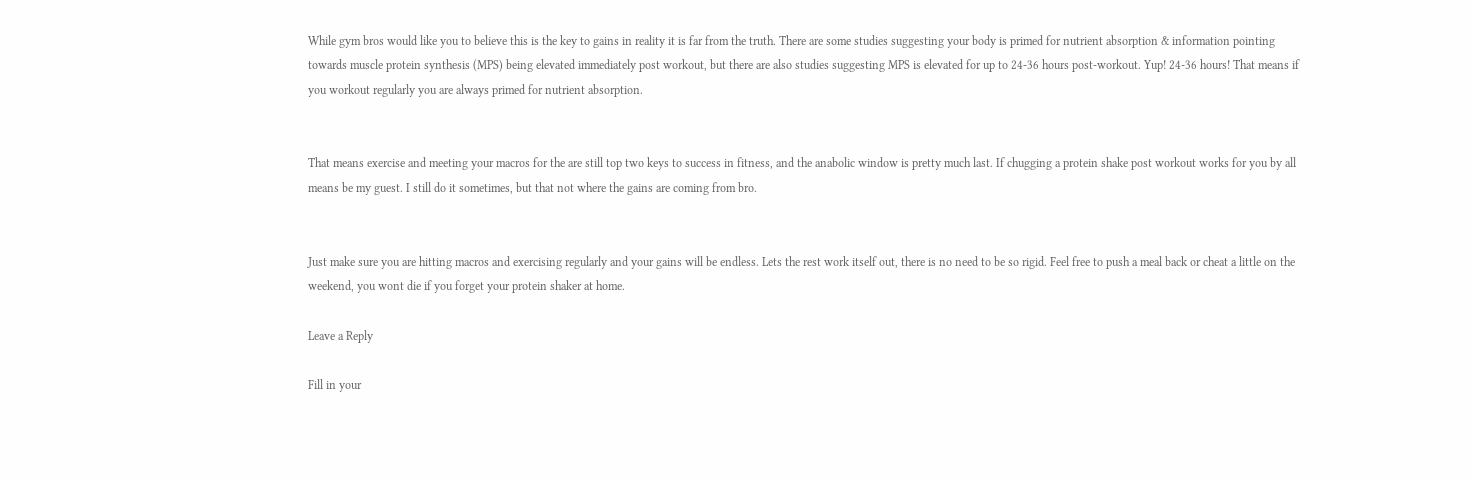While gym bros would like you to believe this is the key to gains in reality it is far from the truth. There are some studies suggesting your body is primed for nutrient absorption & information pointing towards muscle protein synthesis (MPS) being elevated immediately post workout, but there are also studies suggesting MPS is elevated for up to 24-36 hours post-workout. Yup! 24-36 hours! That means if you workout regularly you are always primed for nutrient absorption.


That means exercise and meeting your macros for the are still top two keys to success in fitness, and the anabolic window is pretty much last. If chugging a protein shake post workout works for you by all means be my guest. I still do it sometimes, but that not where the gains are coming from bro.


Just make sure you are hitting macros and exercising regularly and your gains will be endless. Lets the rest work itself out, there is no need to be so rigid. Feel free to push a meal back or cheat a little on the weekend, you wont die if you forget your protein shaker at home.

Leave a Reply

Fill in your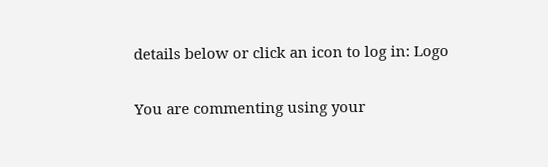details below or click an icon to log in: Logo

You are commenting using your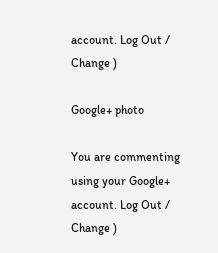account. Log Out /  Change )

Google+ photo

You are commenting using your Google+ account. Log Out /  Change )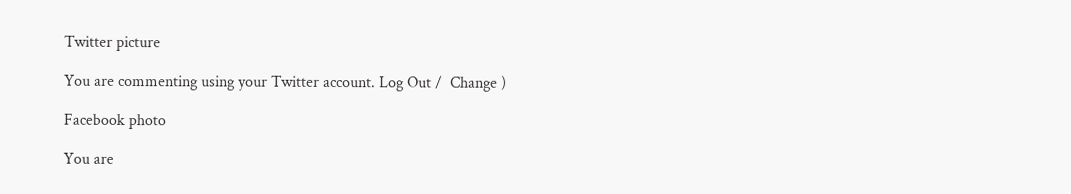Twitter picture

You are commenting using your Twitter account. Log Out /  Change )

Facebook photo

You are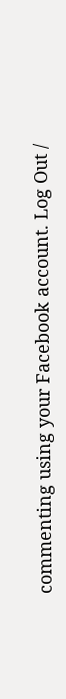commenting using your Facebook account. Log Out /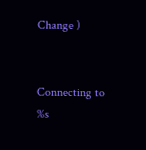Change )


Connecting to %s